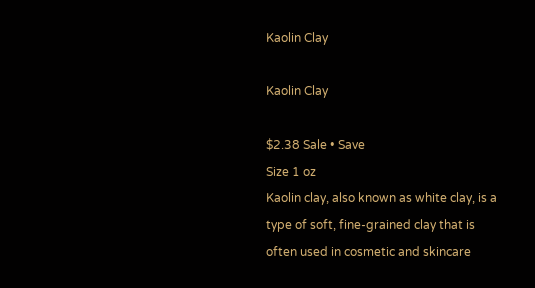Kaolin Clay

Kaolin Clay

$2.38 Sale • Save
Size 1 oz
Kaolin clay, also known as white clay, is a type of soft, fine-grained clay that is often used in cosmetic and skincare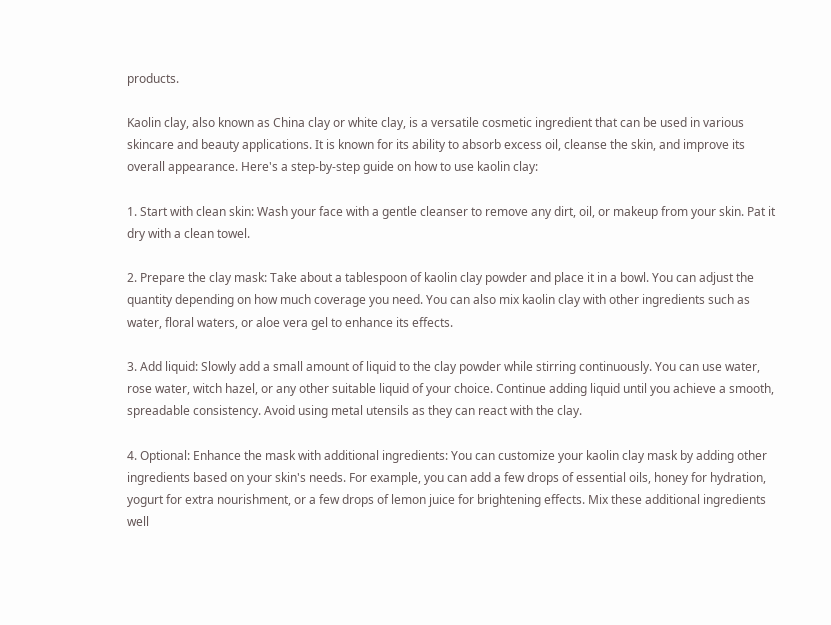products.

Kaolin clay, also known as China clay or white clay, is a versatile cosmetic ingredient that can be used in various skincare and beauty applications. It is known for its ability to absorb excess oil, cleanse the skin, and improve its overall appearance. Here's a step-by-step guide on how to use kaolin clay:

1. Start with clean skin: Wash your face with a gentle cleanser to remove any dirt, oil, or makeup from your skin. Pat it dry with a clean towel.

2. Prepare the clay mask: Take about a tablespoon of kaolin clay powder and place it in a bowl. You can adjust the quantity depending on how much coverage you need. You can also mix kaolin clay with other ingredients such as water, floral waters, or aloe vera gel to enhance its effects.

3. Add liquid: Slowly add a small amount of liquid to the clay powder while stirring continuously. You can use water, rose water, witch hazel, or any other suitable liquid of your choice. Continue adding liquid until you achieve a smooth, spreadable consistency. Avoid using metal utensils as they can react with the clay.

4. Optional: Enhance the mask with additional ingredients: You can customize your kaolin clay mask by adding other ingredients based on your skin's needs. For example, you can add a few drops of essential oils, honey for hydration, yogurt for extra nourishment, or a few drops of lemon juice for brightening effects. Mix these additional ingredients well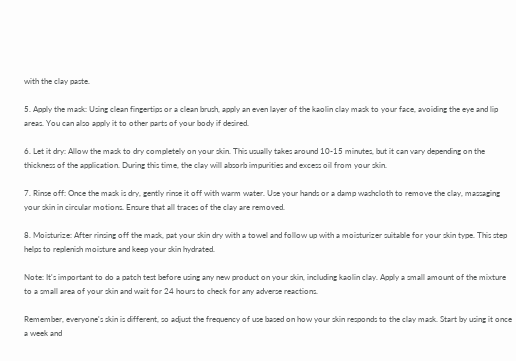with the clay paste.

5. Apply the mask: Using clean fingertips or a clean brush, apply an even layer of the kaolin clay mask to your face, avoiding the eye and lip areas. You can also apply it to other parts of your body if desired.

6. Let it dry: Allow the mask to dry completely on your skin. This usually takes around 10-15 minutes, but it can vary depending on the thickness of the application. During this time, the clay will absorb impurities and excess oil from your skin.

7. Rinse off: Once the mask is dry, gently rinse it off with warm water. Use your hands or a damp washcloth to remove the clay, massaging your skin in circular motions. Ensure that all traces of the clay are removed.

8. Moisturize: After rinsing off the mask, pat your skin dry with a towel and follow up with a moisturizer suitable for your skin type. This step helps to replenish moisture and keep your skin hydrated.

Note: It's important to do a patch test before using any new product on your skin, including kaolin clay. Apply a small amount of the mixture to a small area of your skin and wait for 24 hours to check for any adverse reactions.

Remember, everyone's skin is different, so adjust the frequency of use based on how your skin responds to the clay mask. Start by using it once a week and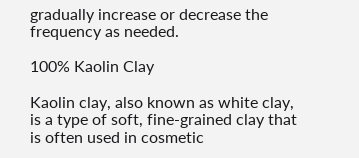gradually increase or decrease the frequency as needed.

100% Kaolin Clay

Kaolin clay, also known as white clay, is a type of soft, fine-grained clay that is often used in cosmetic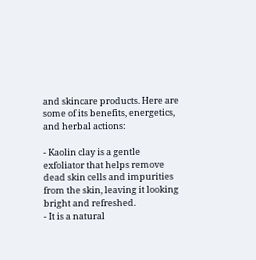and skincare products. Here are some of its benefits, energetics, and herbal actions:

- Kaolin clay is a gentle exfoliator that helps remove dead skin cells and impurities from the skin, leaving it looking bright and refreshed.
- It is a natural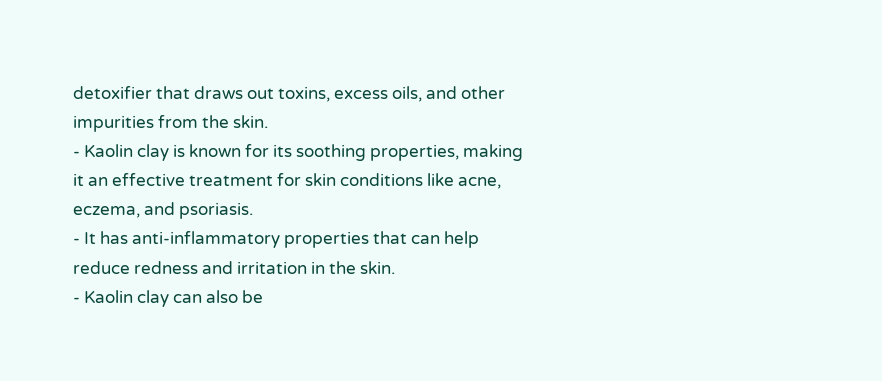detoxifier that draws out toxins, excess oils, and other impurities from the skin.
- Kaolin clay is known for its soothing properties, making it an effective treatment for skin conditions like acne, eczema, and psoriasis.
- It has anti-inflammatory properties that can help reduce redness and irritation in the skin.
- Kaolin clay can also be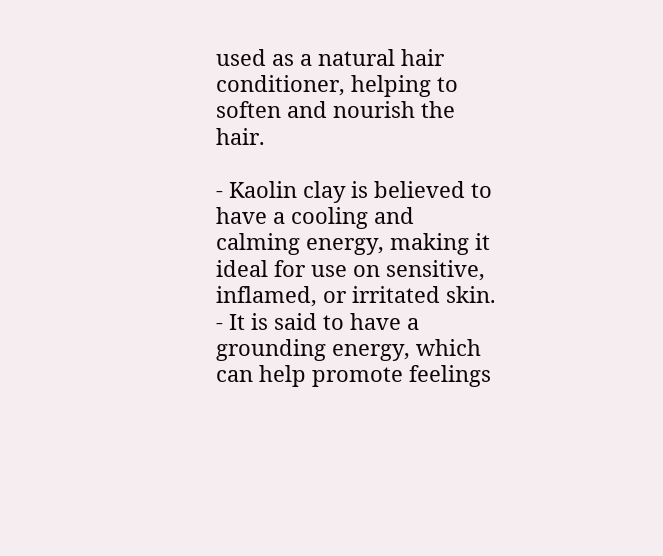used as a natural hair conditioner, helping to soften and nourish the hair.

- Kaolin clay is believed to have a cooling and calming energy, making it ideal for use on sensitive, inflamed, or irritated skin.
- It is said to have a grounding energy, which can help promote feelings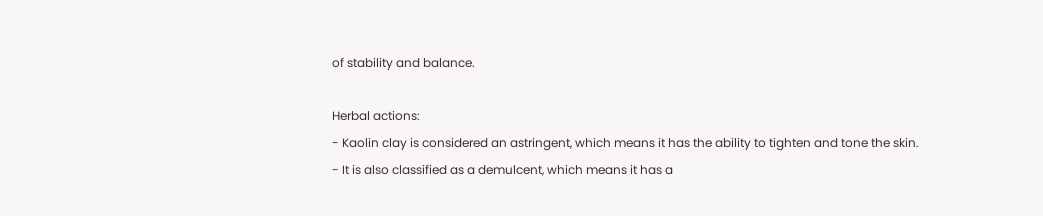of stability and balance.

Herbal actions:
- Kaolin clay is considered an astringent, which means it has the ability to tighten and tone the skin.
- It is also classified as a demulcent, which means it has a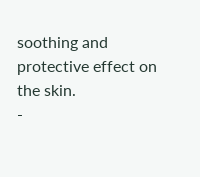soothing and protective effect on the skin.
-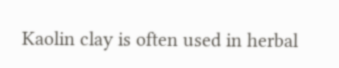Kaolin clay is often used in herbal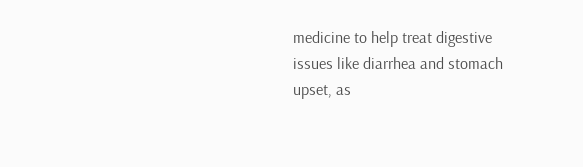medicine to help treat digestive issues like diarrhea and stomach upset, as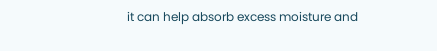it can help absorb excess moisture and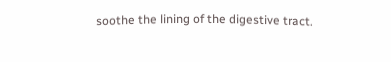soothe the lining of the digestive tract.